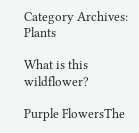Category Archives: Plants

What is this wildflower?

Purple FlowersThe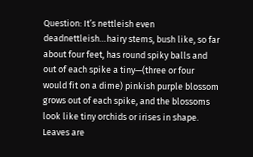Question: It’s nettleish even deadnettleish…hairy stems, bush like, so far about four feet, has round spiky balls and out of each spike a tiny—(three or four would fit on a dime) pinkish purple blossom grows out of each spike, and the blossoms look like tiny orchids or irises in shape. Leaves are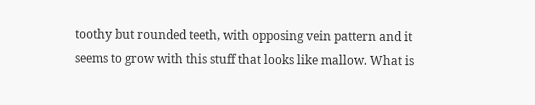toothy but rounded teeth, with opposing vein pattern and it seems to grow with this stuff that looks like mallow. What is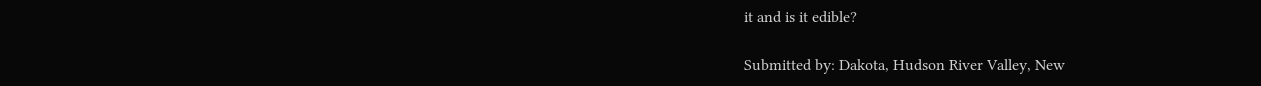it and is it edible?

Submitted by: Dakota, Hudson River Valley, New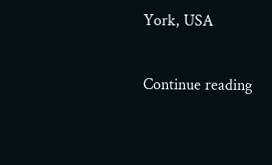York, USA

Continue reading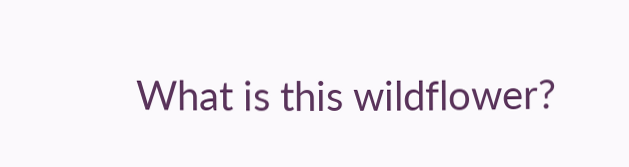What is this wildflower?